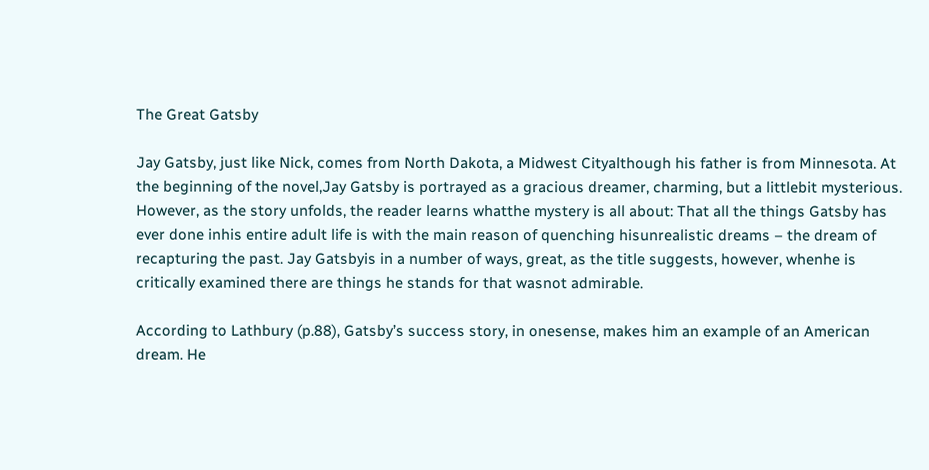The Great Gatsby

Jay Gatsby, just like Nick, comes from North Dakota, a Midwest Cityalthough his father is from Minnesota. At the beginning of the novel,Jay Gatsby is portrayed as a gracious dreamer, charming, but a littlebit mysterious. However, as the story unfolds, the reader learns whatthe mystery is all about: That all the things Gatsby has ever done inhis entire adult life is with the main reason of quenching hisunrealistic dreams – the dream of recapturing the past. Jay Gatsbyis in a number of ways, great, as the title suggests, however, whenhe is critically examined there are things he stands for that wasnot admirable.

According to Lathbury (p.88), Gatsby’s success story, in onesense, makes him an example of an American dream. He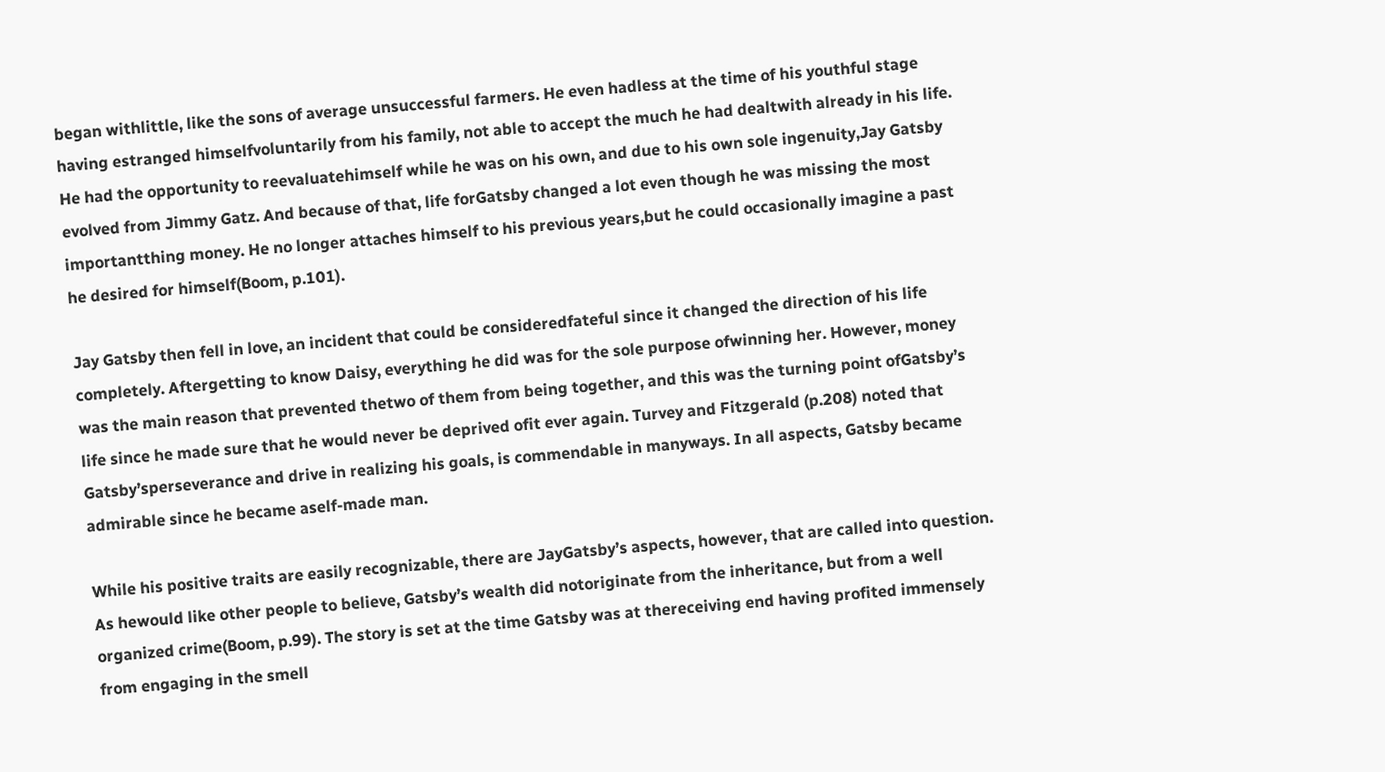began withlittle, like the sons of average unsuccessful farmers. He even hadless at the time of his youthful stage having estranged himselfvoluntarily from his family, not able to accept the much he had dealtwith already in his life. He had the opportunity to reevaluatehimself while he was on his own, and due to his own sole ingenuity,Jay Gatsby evolved from Jimmy Gatz. And because of that, life forGatsby changed a lot even though he was missing the most importantthing money. He no longer attaches himself to his previous years,but he could occasionally imagine a past he desired for himself(Boom, p.101).

Jay Gatsby then fell in love, an incident that could be consideredfateful since it changed the direction of his life completely. Aftergetting to know Daisy, everything he did was for the sole purpose ofwinning her. However, money was the main reason that prevented thetwo of them from being together, and this was the turning point ofGatsby’s life since he made sure that he would never be deprived ofit ever again. Turvey and Fitzgerald (p.208) noted that Gatsby’sperseverance and drive in realizing his goals, is commendable in manyways. In all aspects, Gatsby became admirable since he became aself-made man.

While his positive traits are easily recognizable, there are JayGatsby’s aspects, however, that are called into question. As hewould like other people to believe, Gatsby’s wealth did notoriginate from the inheritance, but from a well organized crime(Boom, p.99). The story is set at the time Gatsby was at thereceiving end having profited immensely from engaging in the smell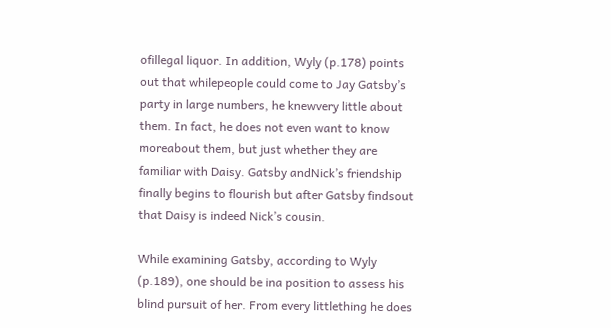ofillegal liquor. In addition, Wyly (p.178) points out that whilepeople could come to Jay Gatsby’s party in large numbers, he knewvery little about them. In fact, he does not even want to know moreabout them, but just whether they are familiar with Daisy. Gatsby andNick’s friendship finally begins to flourish but after Gatsby findsout that Daisy is indeed Nick’s cousin.

While examining Gatsby, according to Wyly (p.189), one should be ina position to assess his blind pursuit of her. From every littlething he does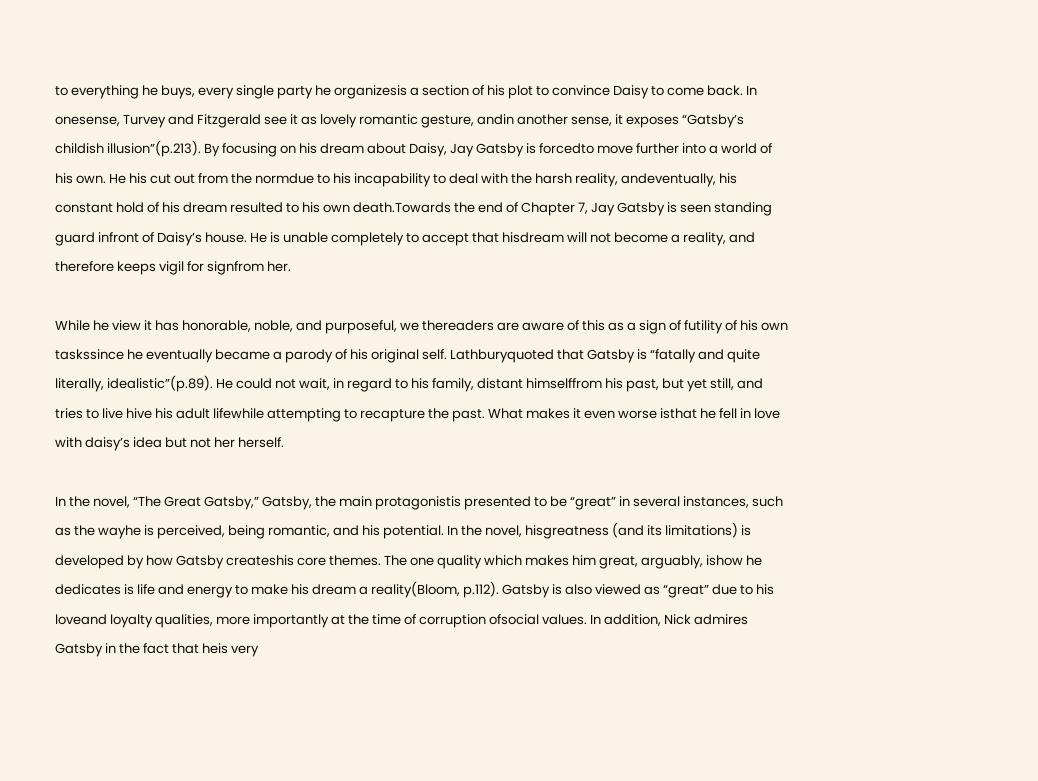to everything he buys, every single party he organizesis a section of his plot to convince Daisy to come back. In onesense, Turvey and Fitzgerald see it as lovely romantic gesture, andin another sense, it exposes “Gatsby’s childish illusion”(p.213). By focusing on his dream about Daisy, Jay Gatsby is forcedto move further into a world of his own. He his cut out from the normdue to his incapability to deal with the harsh reality, andeventually, his constant hold of his dream resulted to his own death.Towards the end of Chapter 7, Jay Gatsby is seen standing guard infront of Daisy’s house. He is unable completely to accept that hisdream will not become a reality, and therefore keeps vigil for signfrom her.

While he view it has honorable, noble, and purposeful, we thereaders are aware of this as a sign of futility of his own taskssince he eventually became a parody of his original self. Lathburyquoted that Gatsby is “fatally and quite literally, idealistic”(p.89). He could not wait, in regard to his family, distant himselffrom his past, but yet still, and tries to live hive his adult lifewhile attempting to recapture the past. What makes it even worse isthat he fell in love with daisy’s idea but not her herself.

In the novel, “The Great Gatsby,” Gatsby, the main protagonistis presented to be “great” in several instances, such as the wayhe is perceived, being romantic, and his potential. In the novel, hisgreatness (and its limitations) is developed by how Gatsby createshis core themes. The one quality which makes him great, arguably, ishow he dedicates is life and energy to make his dream a reality(Bloom, p.112). Gatsby is also viewed as “great” due to his loveand loyalty qualities, more importantly at the time of corruption ofsocial values. In addition, Nick admires Gatsby in the fact that heis very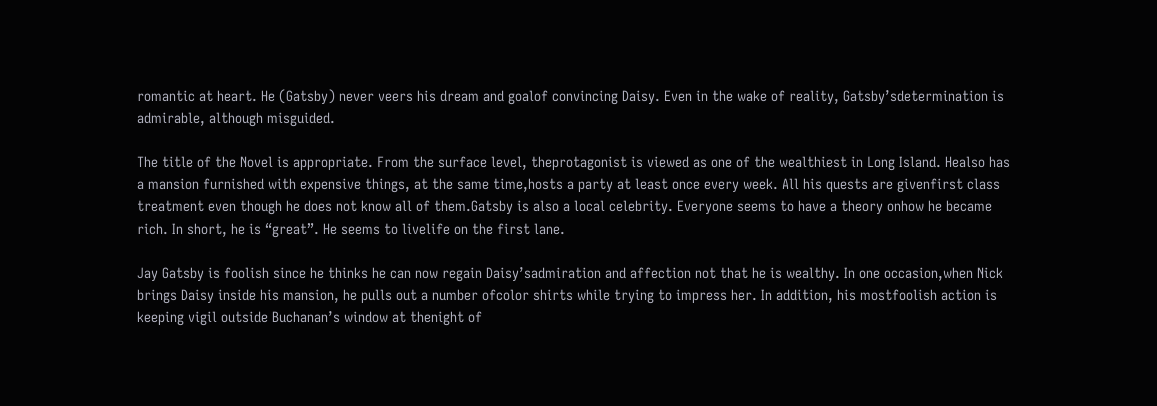romantic at heart. He (Gatsby) never veers his dream and goalof convincing Daisy. Even in the wake of reality, Gatsby’sdetermination is admirable, although misguided.

The title of the Novel is appropriate. From the surface level, theprotagonist is viewed as one of the wealthiest in Long Island. Healso has a mansion furnished with expensive things, at the same time,hosts a party at least once every week. All his quests are givenfirst class treatment even though he does not know all of them.Gatsby is also a local celebrity. Everyone seems to have a theory onhow he became rich. In short, he is “great”. He seems to livelife on the first lane.

Jay Gatsby is foolish since he thinks he can now regain Daisy’sadmiration and affection not that he is wealthy. In one occasion,when Nick brings Daisy inside his mansion, he pulls out a number ofcolor shirts while trying to impress her. In addition, his mostfoolish action is keeping vigil outside Buchanan’s window at thenight of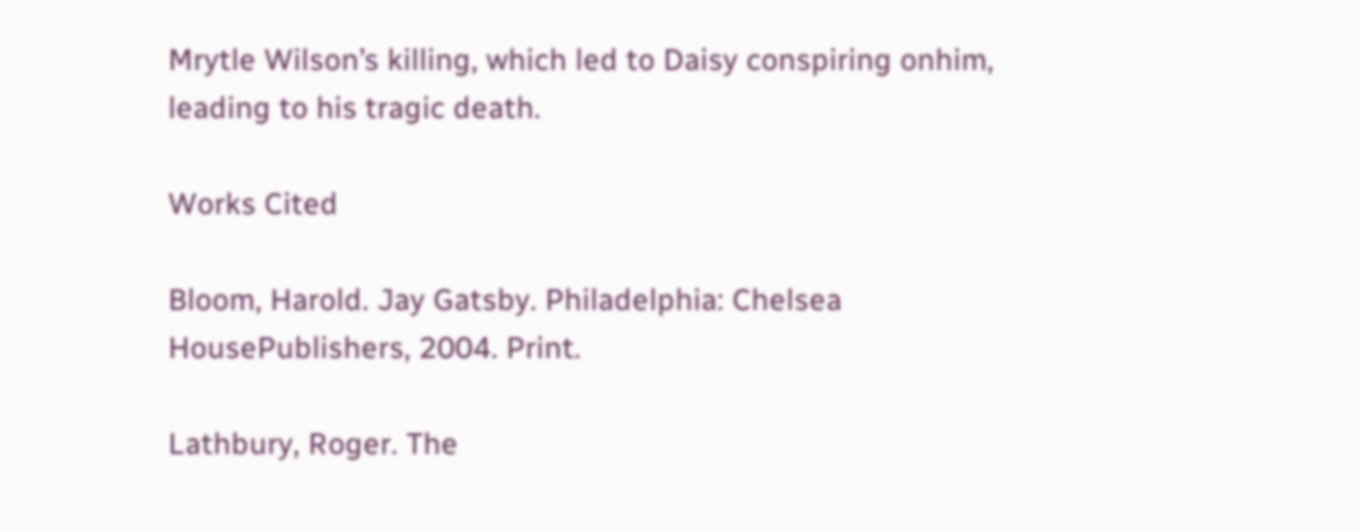Mrytle Wilson’s killing, which led to Daisy conspiring onhim, leading to his tragic death.

Works Cited

Bloom, Harold. Jay Gatsby. Philadelphia: Chelsea HousePublishers, 2004. Print.

Lathbury, Roger. The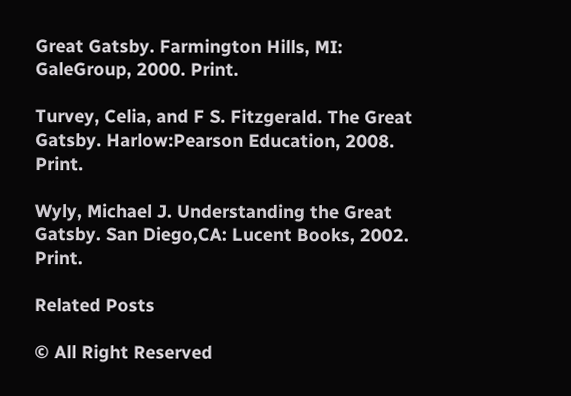Great Gatsby. Farmington Hills, MI: GaleGroup, 2000. Print.

Turvey, Celia, and F S. Fitzgerald. The Great Gatsby. Harlow:Pearson Education, 2008. Print.

Wyly, Michael J. Understanding the Great Gatsby. San Diego,CA: Lucent Books, 2002. Print.

Related Posts

© All Right Reserved